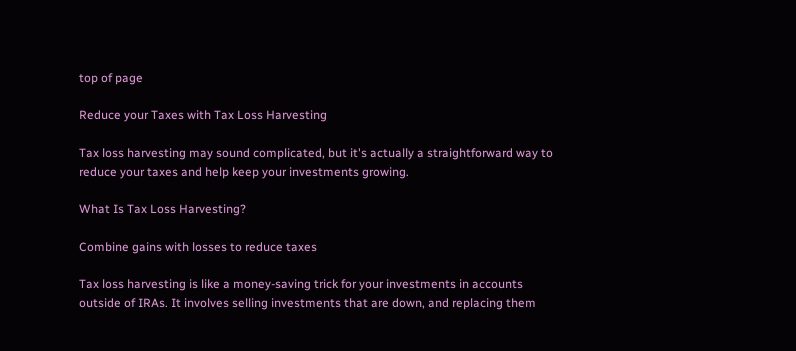top of page

Reduce your Taxes with Tax Loss Harvesting

Tax loss harvesting may sound complicated, but it's actually a straightforward way to reduce your taxes and help keep your investments growing.

What Is Tax Loss Harvesting?

Combine gains with losses to reduce taxes

Tax loss harvesting is like a money-saving trick for your investments in accounts outside of IRAs. It involves selling investments that are down, and replacing them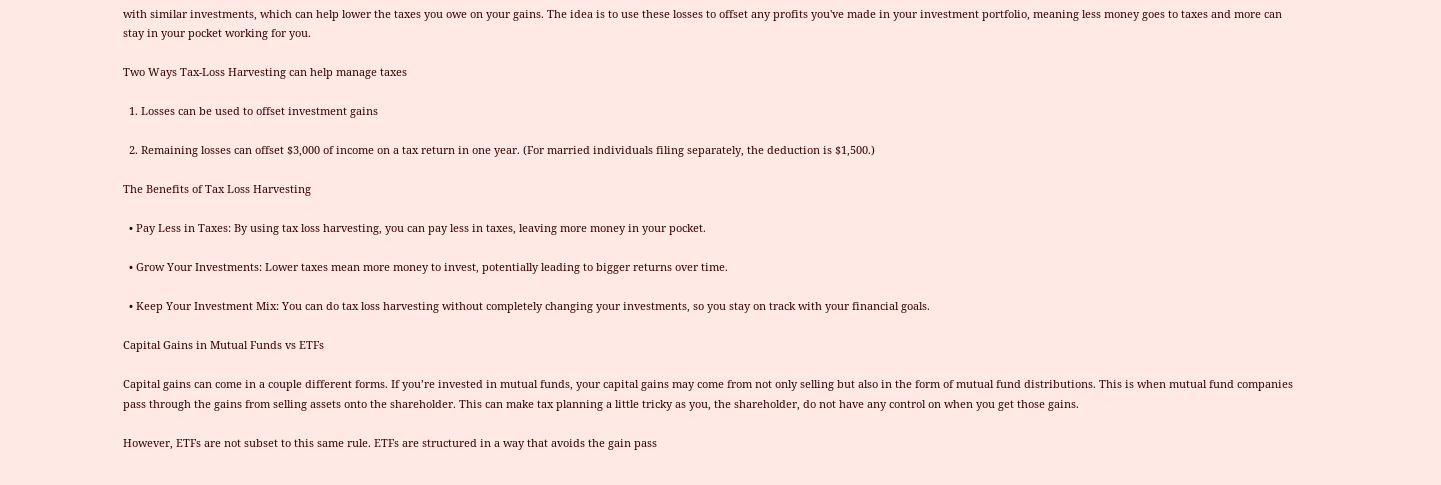with similar investments, which can help lower the taxes you owe on your gains. The idea is to use these losses to offset any profits you've made in your investment portfolio, meaning less money goes to taxes and more can stay in your pocket working for you.

Two Ways Tax-Loss Harvesting can help manage taxes

  1. Losses can be used to offset investment gains

  2. Remaining losses can offset $3,000 of income on a tax return in one year. (For married individuals filing separately, the deduction is $1,500.)

The Benefits of Tax Loss Harvesting

  • Pay Less in Taxes: By using tax loss harvesting, you can pay less in taxes, leaving more money in your pocket.

  • Grow Your Investments: Lower taxes mean more money to invest, potentially leading to bigger returns over time.

  • Keep Your Investment Mix: You can do tax loss harvesting without completely changing your investments, so you stay on track with your financial goals.

Capital Gains in Mutual Funds vs ETFs

Capital gains can come in a couple different forms. If you’re invested in mutual funds, your capital gains may come from not only selling but also in the form of mutual fund distributions. This is when mutual fund companies pass through the gains from selling assets onto the shareholder. This can make tax planning a little tricky as you, the shareholder, do not have any control on when you get those gains.

However, ETFs are not subset to this same rule. ETFs are structured in a way that avoids the gain pass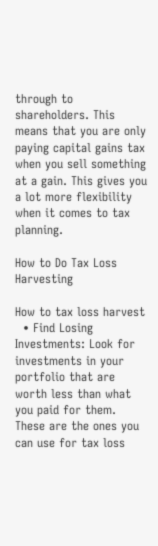through to shareholders. This means that you are only paying capital gains tax when you sell something at a gain. This gives you a lot more flexibility when it comes to tax planning.

How to Do Tax Loss Harvesting

How to tax loss harvest
  • Find Losing Investments: Look for investments in your portfolio that are worth less than what you paid for them. These are the ones you can use for tax loss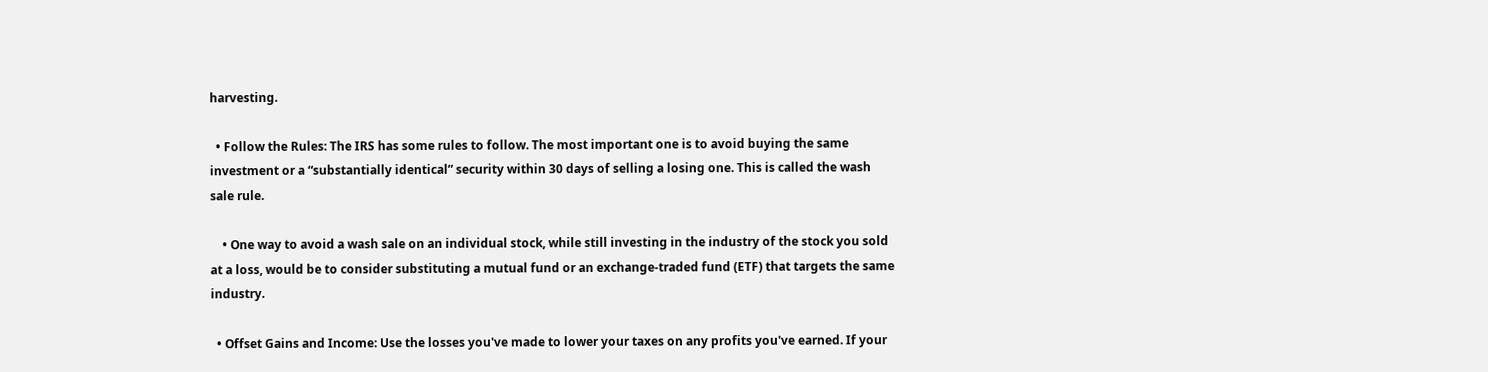harvesting.

  • Follow the Rules: The IRS has some rules to follow. The most important one is to avoid buying the same investment or a “substantially identical” security within 30 days of selling a losing one. This is called the wash sale rule.

    • One way to avoid a wash sale on an individual stock, while still investing in the industry of the stock you sold at a loss, would be to consider substituting a mutual fund or an exchange-traded fund (ETF) that targets the same industry.

  • Offset Gains and Income: Use the losses you've made to lower your taxes on any profits you've earned. If your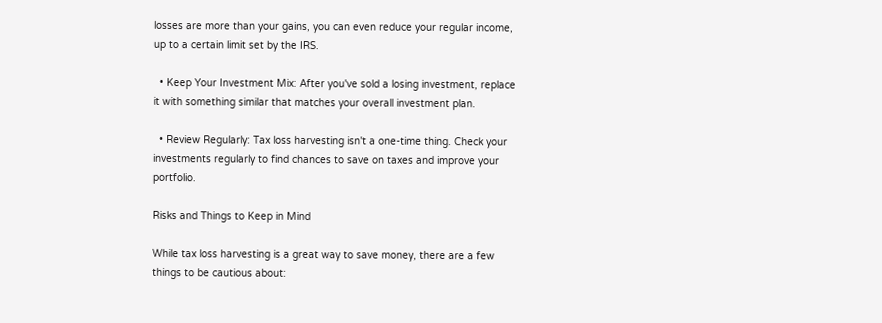losses are more than your gains, you can even reduce your regular income, up to a certain limit set by the IRS.

  • Keep Your Investment Mix: After you've sold a losing investment, replace it with something similar that matches your overall investment plan.

  • Review Regularly: Tax loss harvesting isn't a one-time thing. Check your investments regularly to find chances to save on taxes and improve your portfolio.

Risks and Things to Keep in Mind

While tax loss harvesting is a great way to save money, there are a few things to be cautious about: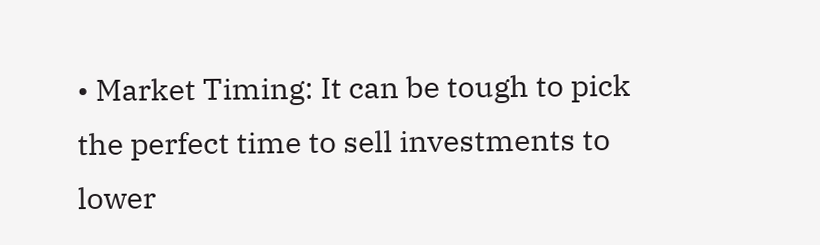• Market Timing: It can be tough to pick the perfect time to sell investments to lower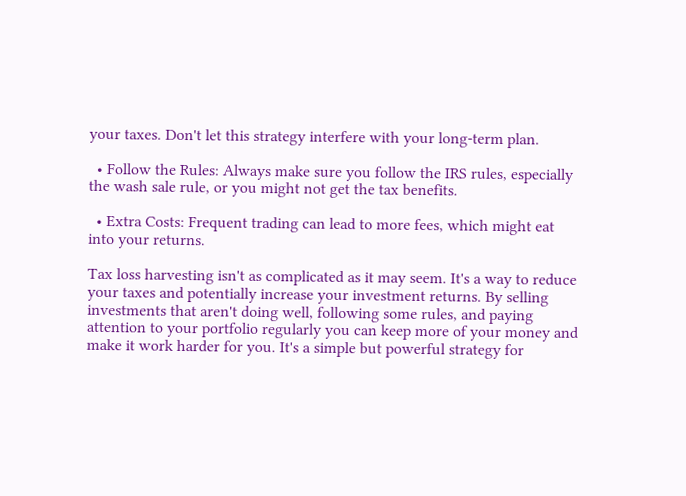your taxes. Don't let this strategy interfere with your long-term plan.

  • Follow the Rules: Always make sure you follow the IRS rules, especially the wash sale rule, or you might not get the tax benefits.

  • Extra Costs: Frequent trading can lead to more fees, which might eat into your returns.

Tax loss harvesting isn't as complicated as it may seem. It's a way to reduce your taxes and potentially increase your investment returns. By selling investments that aren't doing well, following some rules, and paying attention to your portfolio regularly you can keep more of your money and make it work harder for you. It's a simple but powerful strategy for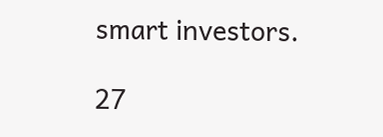smart investors.

27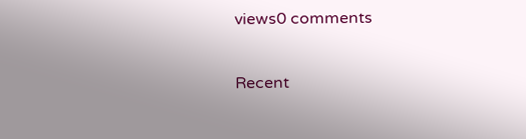views0 comments

Recent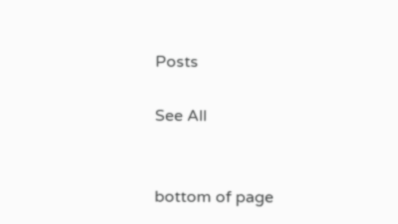Posts

See All


bottom of page